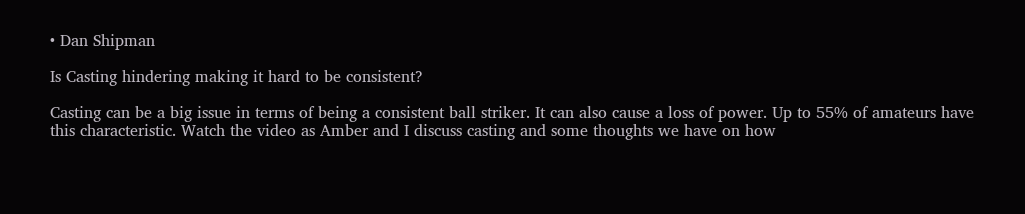• Dan Shipman

Is Casting hindering making it hard to be consistent?

Casting can be a big issue in terms of being a consistent ball striker. It can also cause a loss of power. Up to 55% of amateurs have this characteristic. Watch the video as Amber and I discuss casting and some thoughts we have on how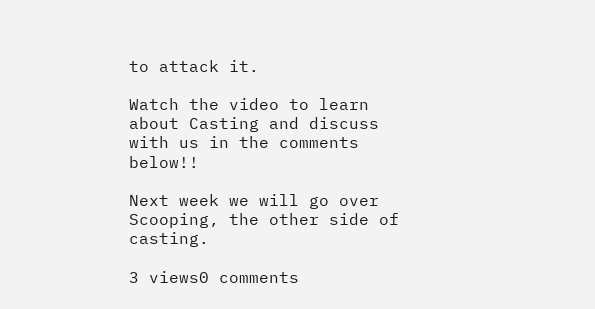to attack it.

Watch the video to learn about Casting and discuss with us in the comments below!!

Next week we will go over Scooping, the other side of casting.

3 views0 comments